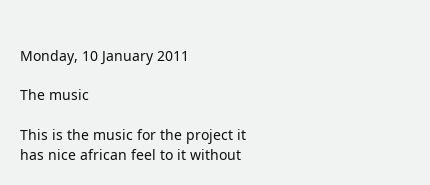Monday, 10 January 2011

The music

This is the music for the project it has nice african feel to it without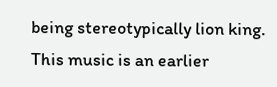being stereotypically lion king. This music is an earlier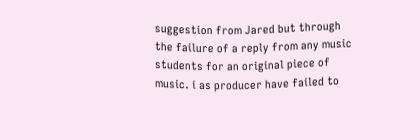suggestion from Jared but through the failure of a reply from any music students for an original piece of music. i as producer have failed to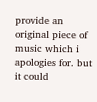provide an original piece of music which i apologies for. but it could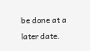be done at a later date.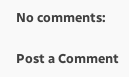No comments:

Post a Comment